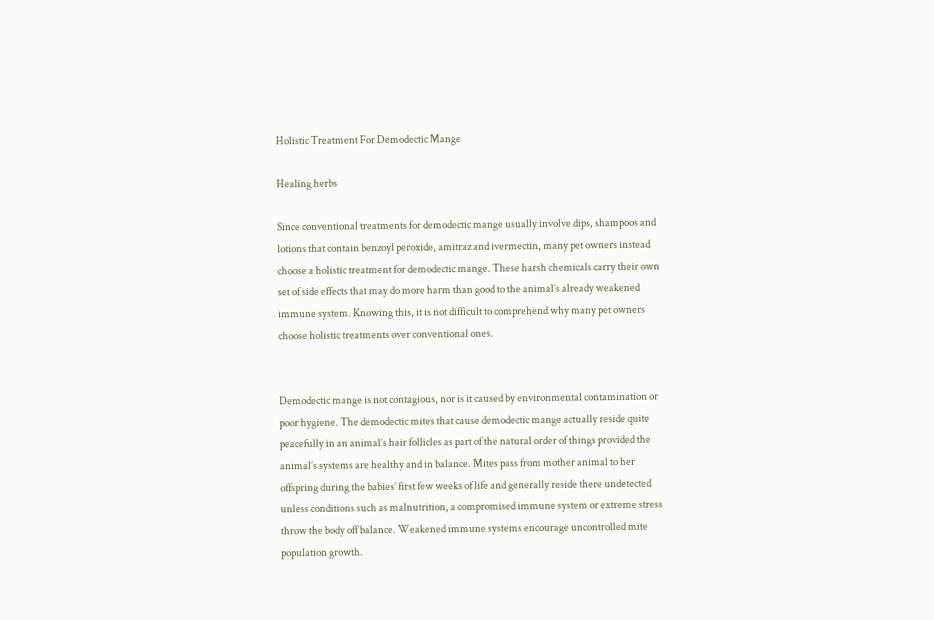Holistic Treatment For Demodectic Mange

Healing herbs

Since conventional treatments for demodectic mange usually involve dips, shampoos and lotions that contain benzoyl peroxide, amitraz and ivermectin, many pet owners instead choose a holistic treatment for demodectic mange. These harsh chemicals carry their own set of side effects that may do more harm than good to the animal’s already weakened immune system. Knowing this, it is not difficult to comprehend why many pet owners choose holistic treatments over conventional ones.


Demodectic mange is not contagious, nor is it caused by environmental contamination or poor hygiene. The demodectic mites that cause demodectic mange actually reside quite peacefully in an animal’s hair follicles as part of the natural order of things provided the animal’s systems are healthy and in balance. Mites pass from mother animal to her offspring during the babies’ first few weeks of life and generally reside there undetected unless conditions such as malnutrition, a compromised immune system or extreme stress throw the body off balance. Weakened immune systems encourage uncontrolled mite population growth.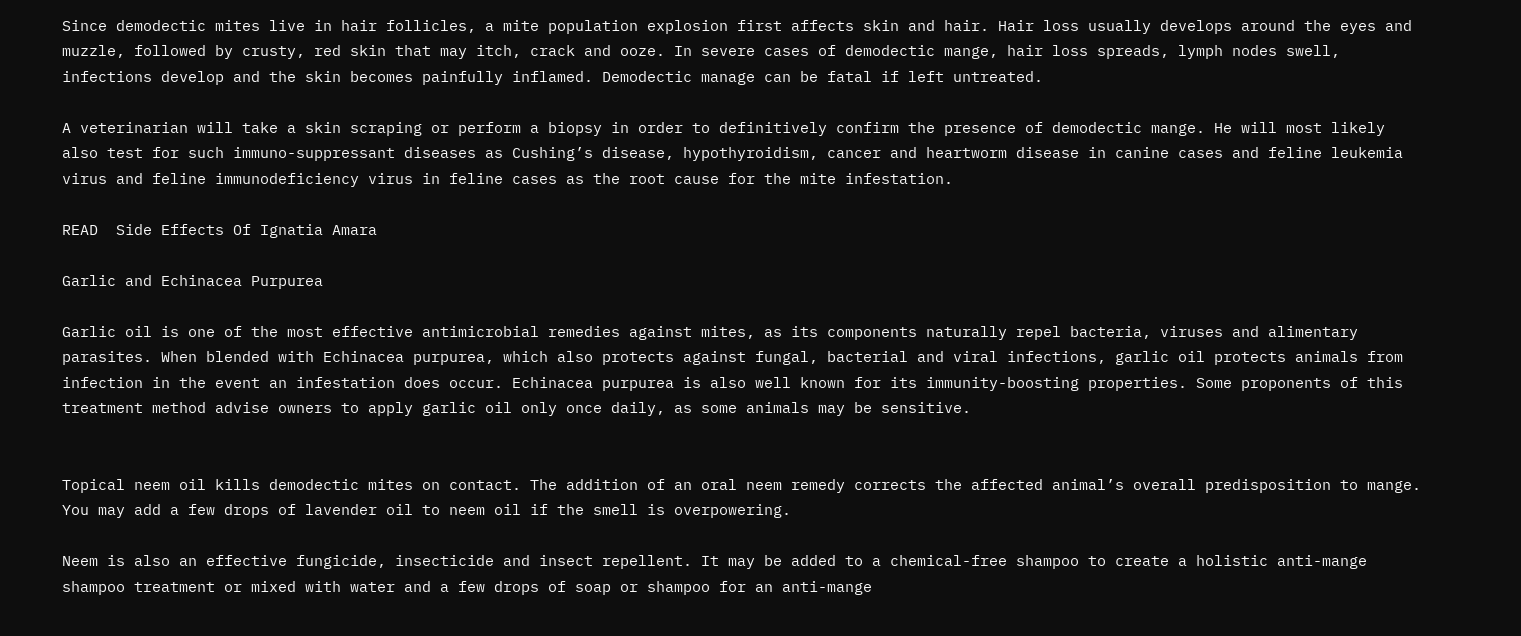Since demodectic mites live in hair follicles, a mite population explosion first affects skin and hair. Hair loss usually develops around the eyes and muzzle, followed by crusty, red skin that may itch, crack and ooze. In severe cases of demodectic mange, hair loss spreads, lymph nodes swell, infections develop and the skin becomes painfully inflamed. Demodectic manage can be fatal if left untreated.

A veterinarian will take a skin scraping or perform a biopsy in order to definitively confirm the presence of demodectic mange. He will most likely also test for such immuno-suppressant diseases as Cushing’s disease, hypothyroidism, cancer and heartworm disease in canine cases and feline leukemia virus and feline immunodeficiency virus in feline cases as the root cause for the mite infestation.

READ  Side Effects Of Ignatia Amara

Garlic and Echinacea Purpurea

Garlic oil is one of the most effective antimicrobial remedies against mites, as its components naturally repel bacteria, viruses and alimentary parasites. When blended with Echinacea purpurea, which also protects against fungal, bacterial and viral infections, garlic oil protects animals from infection in the event an infestation does occur. Echinacea purpurea is also well known for its immunity-boosting properties. Some proponents of this treatment method advise owners to apply garlic oil only once daily, as some animals may be sensitive.


Topical neem oil kills demodectic mites on contact. The addition of an oral neem remedy corrects the affected animal’s overall predisposition to mange. You may add a few drops of lavender oil to neem oil if the smell is overpowering.

Neem is also an effective fungicide, insecticide and insect repellent. It may be added to a chemical-free shampoo to create a holistic anti-mange shampoo treatment or mixed with water and a few drops of soap or shampoo for an anti-mange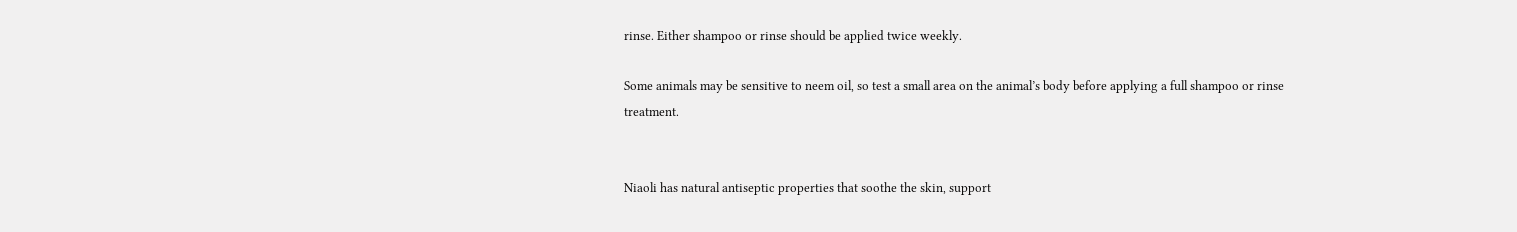rinse. Either shampoo or rinse should be applied twice weekly.

Some animals may be sensitive to neem oil, so test a small area on the animal’s body before applying a full shampoo or rinse treatment.


Niaoli has natural antiseptic properties that soothe the skin, support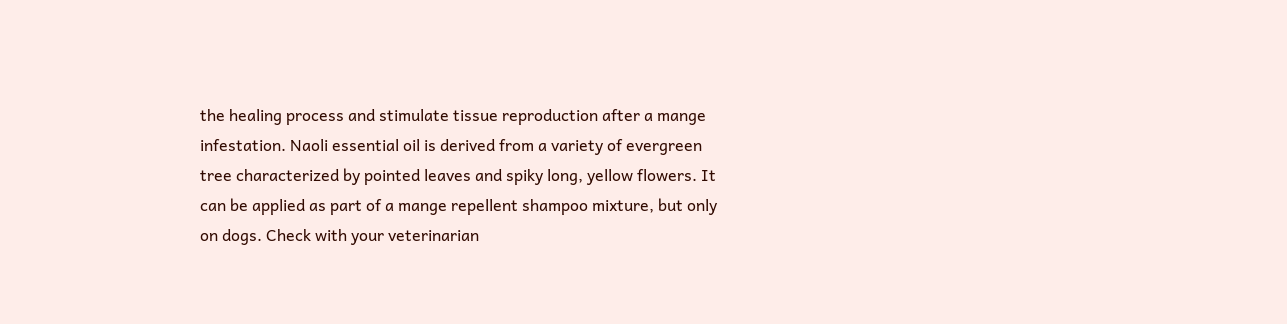the healing process and stimulate tissue reproduction after a mange infestation. Naoli essential oil is derived from a variety of evergreen tree characterized by pointed leaves and spiky long, yellow flowers. It can be applied as part of a mange repellent shampoo mixture, but only on dogs. Check with your veterinarian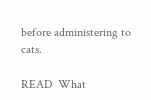before administering to cats.

READ  What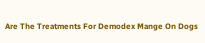Are The Treatments For Demodex Mange On Dogs